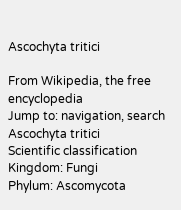Ascochyta tritici

From Wikipedia, the free encyclopedia
Jump to: navigation, search
Ascochyta tritici
Scientific classification
Kingdom: Fungi
Phylum: Ascomycota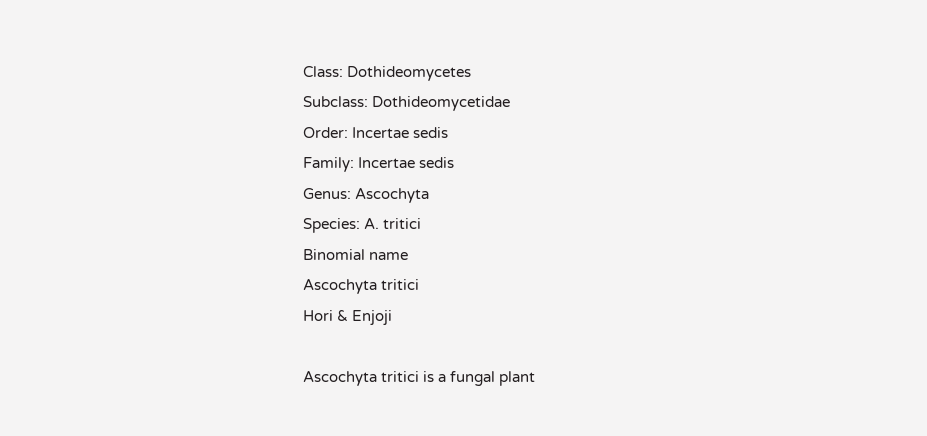Class: Dothideomycetes
Subclass: Dothideomycetidae
Order: Incertae sedis
Family: Incertae sedis
Genus: Ascochyta
Species: A. tritici
Binomial name
Ascochyta tritici
Hori & Enjoji

Ascochyta tritici is a fungal plant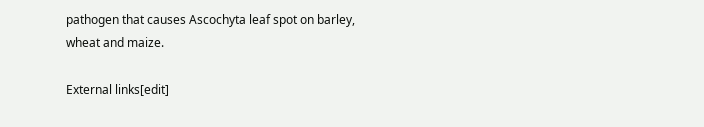pathogen that causes Ascochyta leaf spot on barley, wheat and maize.

External links[edit]